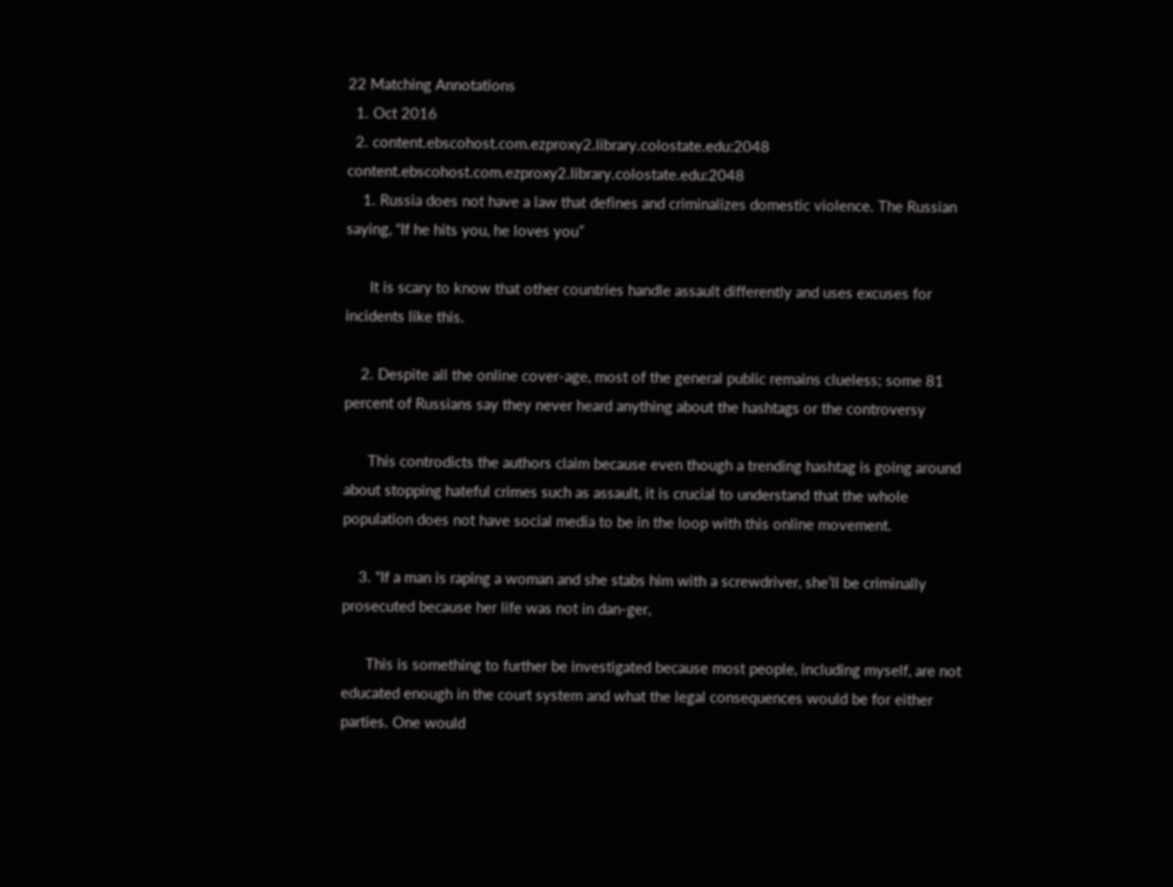22 Matching Annotations
  1. Oct 2016
  2. content.ebscohost.com.ezproxy2.library.colostate.edu:2048 content.ebscohost.com.ezproxy2.library.colostate.edu:2048
    1. Russia does not have a law that defines and criminalizes domestic violence. The Russian saying, “If he hits you, he loves you”

      It is scary to know that other countries handle assault differently and uses excuses for incidents like this.

    2. Despite all the online cover-age, most of the general public remains clueless; some 81 percent of Russians say they never heard anything about the hashtags or the controversy

      This controdicts the authors claim because even though a trending hashtag is going around about stopping hateful crimes such as assault, it is crucial to understand that the whole population does not have social media to be in the loop with this online movement.

    3. “If a man is raping a woman and she stabs him with a screwdriver, she’ll be criminally prosecuted because her life was not in dan-ger,

      This is something to further be investigated because most people, including myself, are not educated enough in the court system and what the legal consequences would be for either parties. One would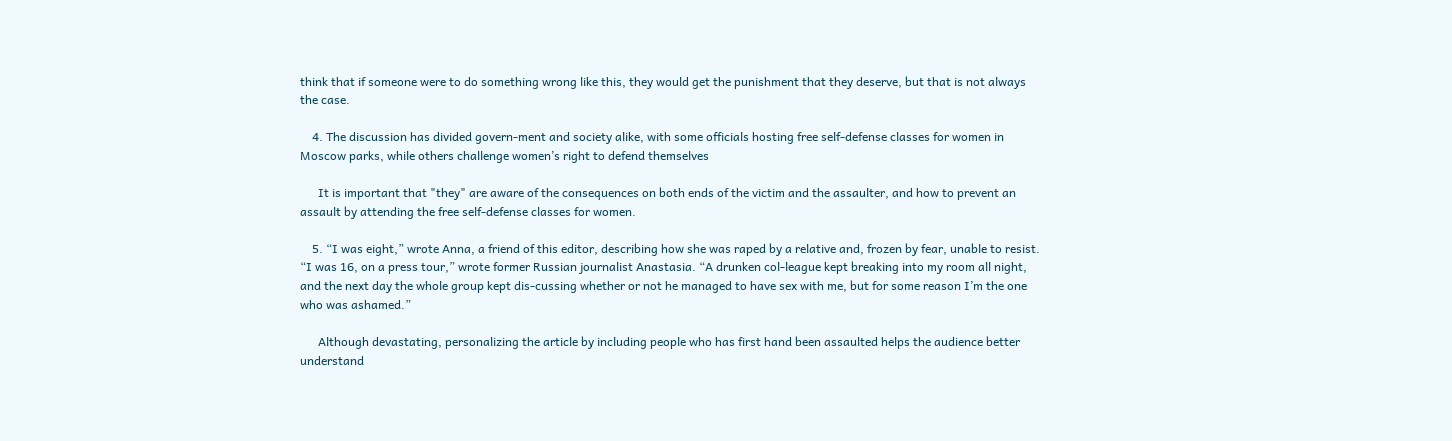think that if someone were to do something wrong like this, they would get the punishment that they deserve, but that is not always the case.

    4. The discussion has divided govern-ment and society alike, with some officials hosting free self-defense classes for women in Moscow parks, while others challenge women’s right to defend themselves

      It is important that "they" are aware of the consequences on both ends of the victim and the assaulter, and how to prevent an assault by attending the free self-defense classes for women.

    5. “I was eight,” wrote Anna, a friend of this editor, describing how she was raped by a relative and, frozen by fear, unable to resist. “I was 16, on a press tour,” wrote former Russian journalist Anastasia. “A drunken col-league kept breaking into my room all night, and the next day the whole group kept dis-cussing whether or not he managed to have sex with me, but for some reason I’m the one who was ashamed.”

      Although devastating, personalizing the article by including people who has first hand been assaulted helps the audience better understand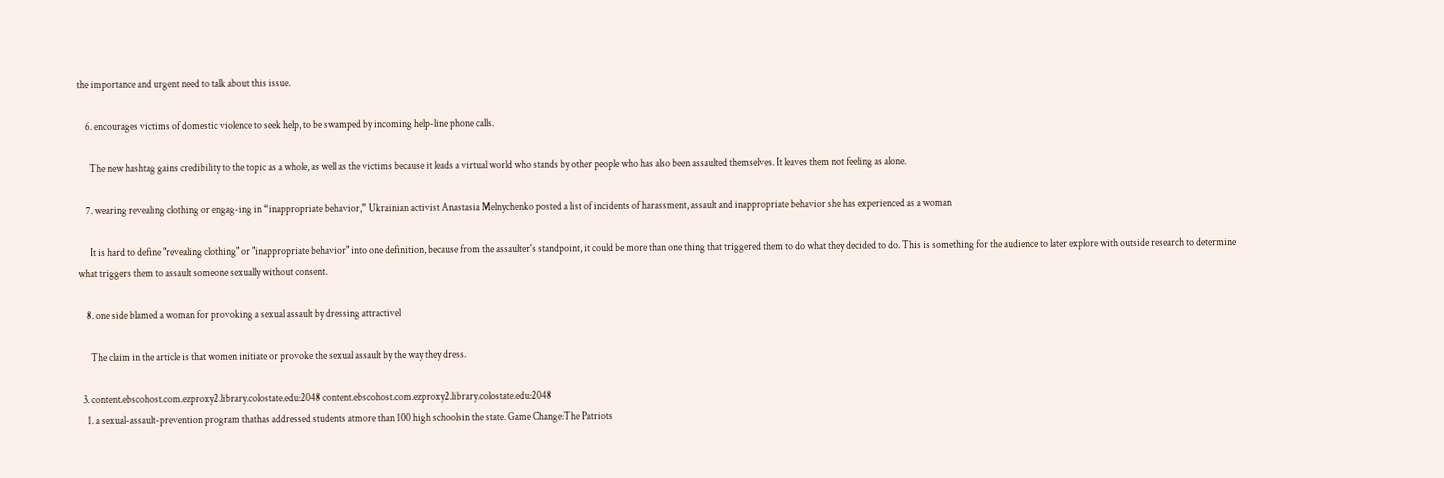the importance and urgent need to talk about this issue.

    6. encourages victims of domestic violence to seek help, to be swamped by incoming help-line phone calls.

      The new hashtag gains credibility to the topic as a whole, as well as the victims because it leads a virtual world who stands by other people who has also been assaulted themselves. It leaves them not feeling as alone.

    7. wearing revealing clothing or engag-ing in “inappropriate behavior,” Ukrainian activist Anastasia Melnychenko posted a list of incidents of harassment, assault and inappropriate behavior she has experienced as a woman

      It is hard to define "revealing clothing" or "inappropriate behavior" into one definition, because from the assaulter's standpoint, it could be more than one thing that triggered them to do what they decided to do. This is something for the audience to later explore with outside research to determine what triggers them to assault someone sexually without consent.

    8. one side blamed a woman for provoking a sexual assault by dressing attractivel

      The claim in the article is that women initiate or provoke the sexual assault by the way they dress.

  3. content.ebscohost.com.ezproxy2.library.colostate.edu:2048 content.ebscohost.com.ezproxy2.library.colostate.edu:2048
    1. a sexual-assault-prevention program thathas addressed students atmore than 100 high schoolsin the state. Game Change:The Patriots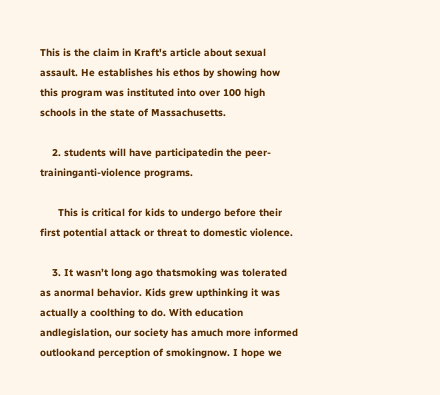This is the claim in Kraft's article about sexual assault. He establishes his ethos by showing how this program was instituted into over 100 high schools in the state of Massachusetts.

    2. students will have participatedin the peer-traininganti-violence programs.

      This is critical for kids to undergo before their first potential attack or threat to domestic violence.

    3. It wasn’t long ago thatsmoking was tolerated as anormal behavior. Kids grew upthinking it was actually a coolthing to do. With education andlegislation, our society has amuch more informed outlookand perception of smokingnow. I hope we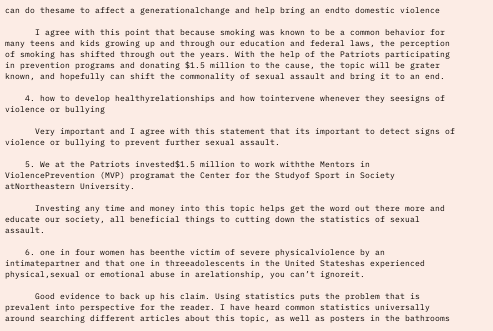can do thesame to affect a generationalchange and help bring an endto domestic violence

      I agree with this point that because smoking was known to be a common behavior for many teens and kids growing up and through our education and federal laws, the perception of smoking has shifted through out the years. With the help of the Patriots participating in prevention programs and donating $1.5 million to the cause, the topic will be grater known, and hopefully can shift the commonality of sexual assault and bring it to an end.

    4. how to develop healthyrelationships and how tointervene whenever they seesigns of violence or bullying

      Very important and I agree with this statement that its important to detect signs of violence or bullying to prevent further sexual assault.

    5. We at the Patriots invested$1.5 million to work withthe Mentors in ViolencePrevention (MVP) programat the Center for the Studyof Sport in Society atNortheastern University.

      Investing any time and money into this topic helps get the word out there more and educate our society, all beneficial things to cutting down the statistics of sexual assault.

    6. one in four women has beenthe victim of severe physicalviolence by an intimatepartner and that one in threeadolescents in the United Stateshas experienced physical,sexual or emotional abuse in arelationship, you can’t ignoreit.

      Good evidence to back up his claim. Using statistics puts the problem that is prevalent into perspective for the reader. I have heard common statistics universally around searching different articles about this topic, as well as posters in the bathrooms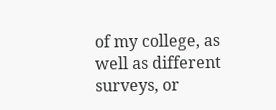of my college, as well as different surveys, or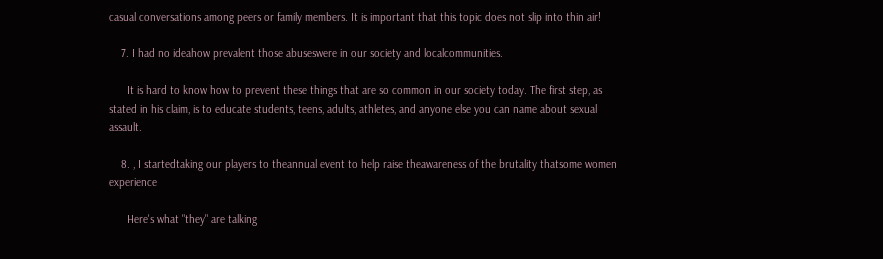casual conversations among peers or family members. It is important that this topic does not slip into thin air!

    7. I had no ideahow prevalent those abuseswere in our society and localcommunities.

      It is hard to know how to prevent these things that are so common in our society today. The first step, as stated in his claim, is to educate students, teens, adults, athletes, and anyone else you can name about sexual assault.

    8. , I startedtaking our players to theannual event to help raise theawareness of the brutality thatsome women experience

      Here's what "they" are talking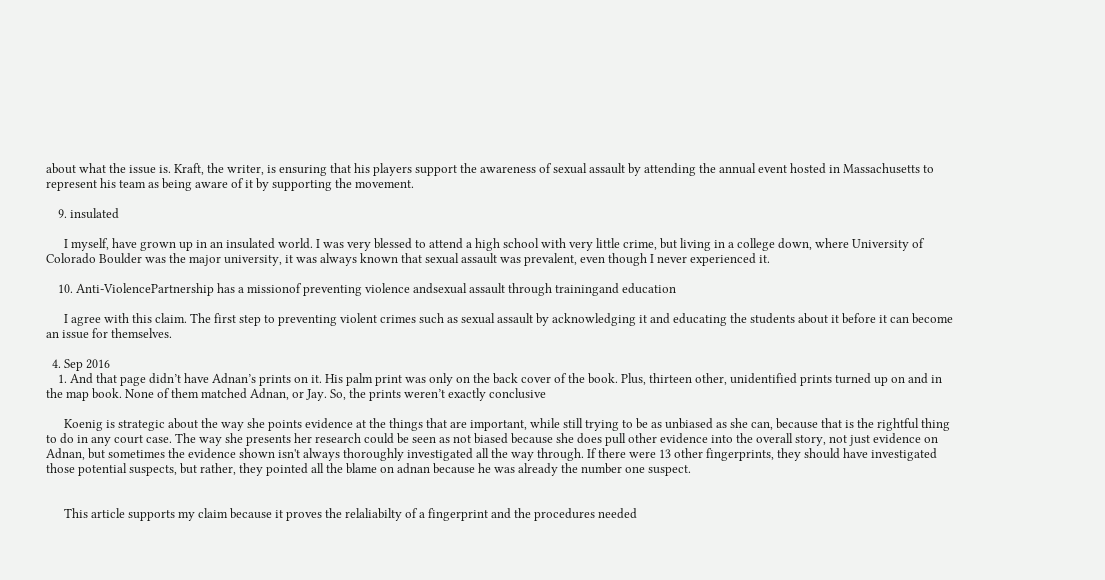about what the issue is. Kraft, the writer, is ensuring that his players support the awareness of sexual assault by attending the annual event hosted in Massachusetts to represent his team as being aware of it by supporting the movement.

    9. insulated

      I myself, have grown up in an insulated world. I was very blessed to attend a high school with very little crime, but living in a college down, where University of Colorado Boulder was the major university, it was always known that sexual assault was prevalent, even though I never experienced it.

    10. Anti-ViolencePartnership has a missionof preventing violence andsexual assault through trainingand education

      I agree with this claim. The first step to preventing violent crimes such as sexual assault by acknowledging it and educating the students about it before it can become an issue for themselves.

  4. Sep 2016
    1. And that page didn’t have Adnan’s prints on it. His palm print was only on the back cover of the book. Plus, thirteen other, unidentified prints turned up on and in the map book. None of them matched Adnan, or Jay. So, the prints weren’t exactly conclusive

      Koenig is strategic about the way she points evidence at the things that are important, while still trying to be as unbiased as she can, because that is the rightful thing to do in any court case. The way she presents her research could be seen as not biased because she does pull other evidence into the overall story, not just evidence on Adnan, but sometimes the evidence shown isn't always thoroughly investigated all the way through. If there were 13 other fingerprints, they should have investigated those potential suspects, but rather, they pointed all the blame on adnan because he was already the number one suspect.


      This article supports my claim because it proves the relaliabilty of a fingerprint and the procedures needed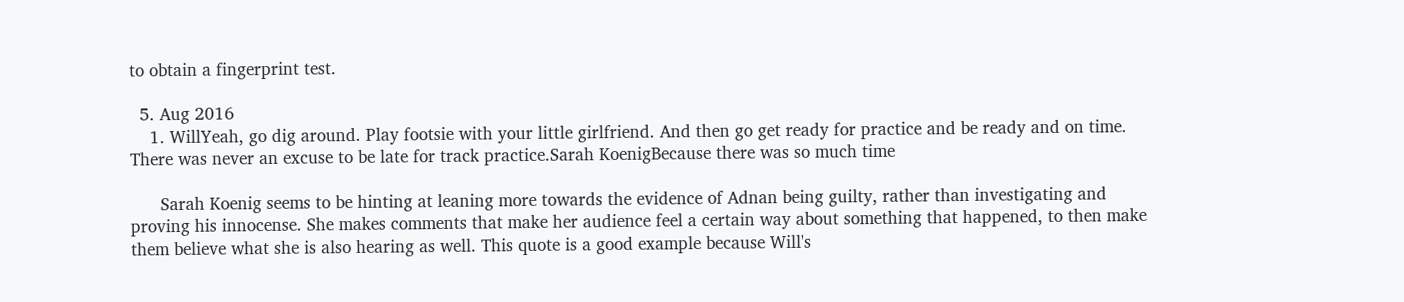to obtain a fingerprint test.

  5. Aug 2016
    1. WillYeah, go dig around. Play footsie with your little girlfriend. And then go get ready for practice and be ready and on time. There was never an excuse to be late for track practice.Sarah KoenigBecause there was so much time

      Sarah Koenig seems to be hinting at leaning more towards the evidence of Adnan being guilty, rather than investigating and proving his innocense. She makes comments that make her audience feel a certain way about something that happened, to then make them believe what she is also hearing as well. This quote is a good example because Will's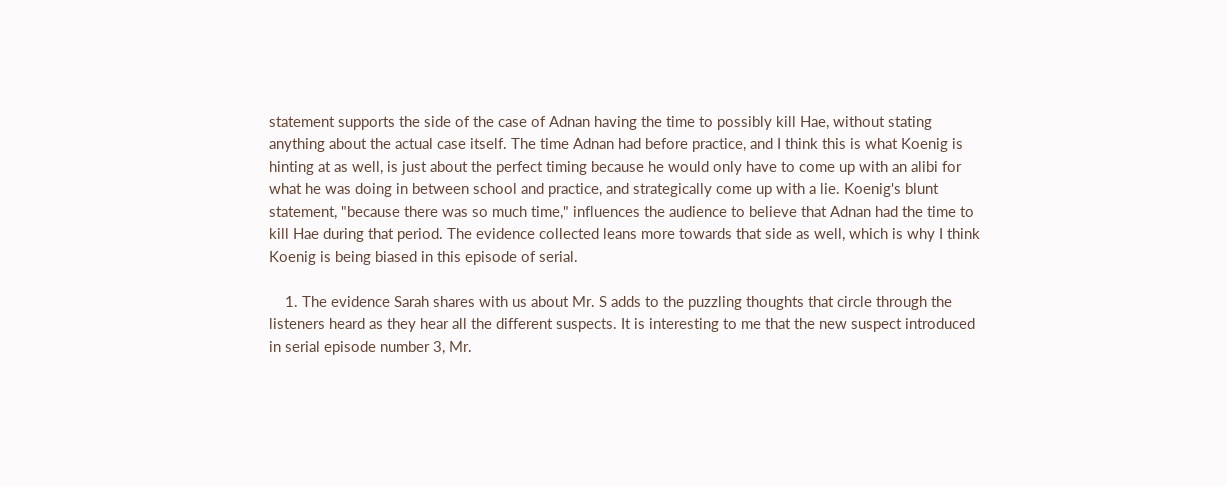statement supports the side of the case of Adnan having the time to possibly kill Hae, without stating anything about the actual case itself. The time Adnan had before practice, and I think this is what Koenig is hinting at as well, is just about the perfect timing because he would only have to come up with an alibi for what he was doing in between school and practice, and strategically come up with a lie. Koenig's blunt statement, "because there was so much time," influences the audience to believe that Adnan had the time to kill Hae during that period. The evidence collected leans more towards that side as well, which is why I think Koenig is being biased in this episode of serial.

    1. The evidence Sarah shares with us about Mr. S adds to the puzzling thoughts that circle through the listeners heard as they hear all the different suspects. It is interesting to me that the new suspect introduced in serial episode number 3, Mr.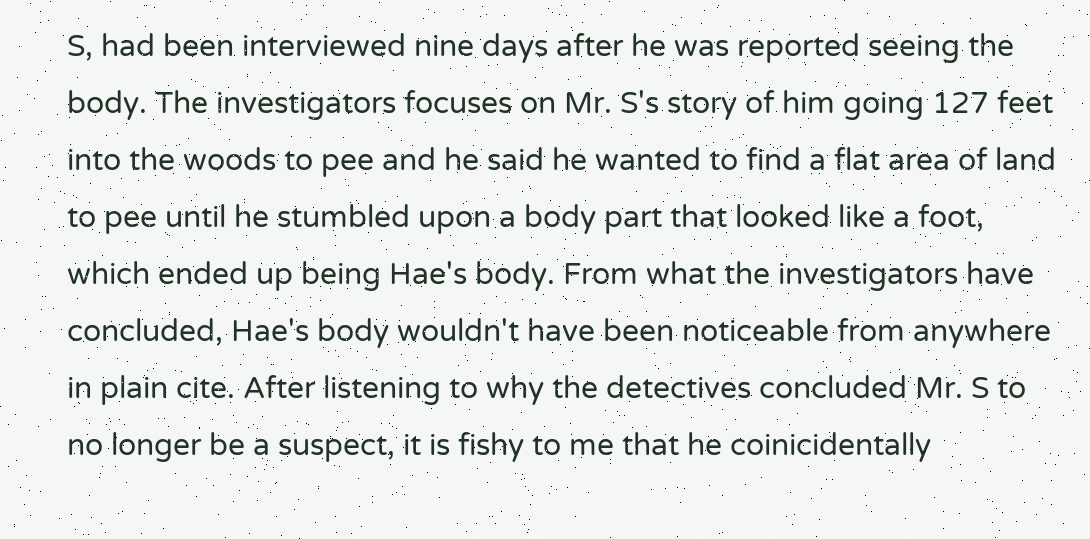S, had been interviewed nine days after he was reported seeing the body. The investigators focuses on Mr. S's story of him going 127 feet into the woods to pee and he said he wanted to find a flat area of land to pee until he stumbled upon a body part that looked like a foot, which ended up being Hae's body. From what the investigators have concluded, Hae's body wouldn't have been noticeable from anywhere in plain cite. After listening to why the detectives concluded Mr. S to no longer be a suspect, it is fishy to me that he coinicidentally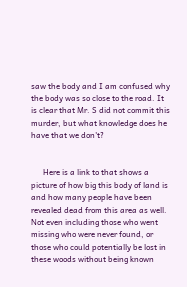saw the body and I am confused why the body was so close to the road. It is clear that Mr. S did not commit this murder, but what knowledge does he have that we don't?


      Here is a link to that shows a picture of how big this body of land is and how many people have been revealed dead from this area as well. Not even including those who went missing who were never found, or those who could potentially be lost in these woods without being known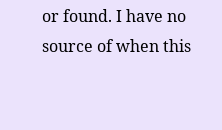or found. I have no source of when this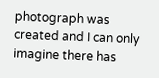photograph was created and I can only imagine there has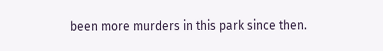been more murders in this park since then.